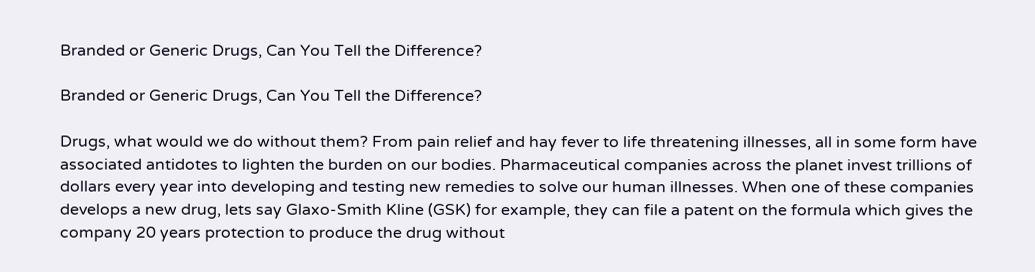Branded or Generic Drugs, Can You Tell the Difference?

Branded or Generic Drugs, Can You Tell the Difference?

Drugs, what would we do without them? From pain relief and hay fever to life threatening illnesses, all in some form have associated antidotes to lighten the burden on our bodies. Pharmaceutical companies across the planet invest trillions of dollars every year into developing and testing new remedies to solve our human illnesses. When one of these companies develops a new drug, lets say Glaxo-Smith Kline (GSK) for example, they can file a patent on the formula which gives the company 20 years protection to produce the drug without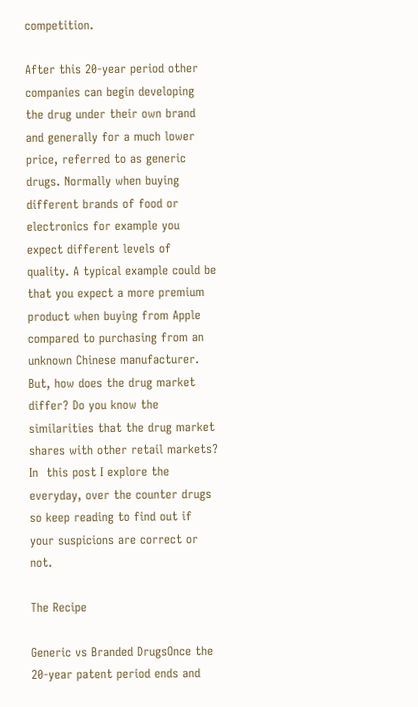competition.

After this 20-year period other companies can begin developing the drug under their own brand and generally for a much lower price, referred to as generic drugs. Normally when buying different brands of food or electronics for example you expect different levels of quality. A typical example could be that you expect a more premium product when buying from Apple compared to purchasing from an unknown Chinese manufacturer. But, how does the drug market differ? Do you know the similarities that the drug market shares with other retail markets? In  this post I explore the everyday, over the counter drugs so keep reading to find out if your suspicions are correct or not.

The Recipe

Generic vs Branded DrugsOnce the 20-year patent period ends and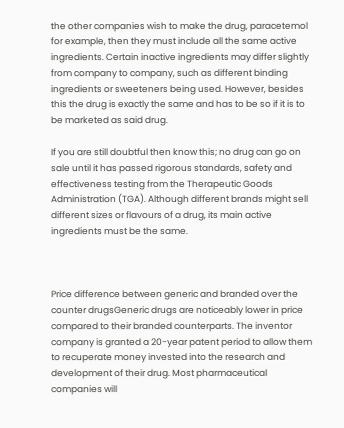the other companies wish to make the drug, paracetemol for example, then they must include all the same active ingredients. Certain inactive ingredients may differ slightly from company to company, such as different binding ingredients or sweeteners being used. However, besides this the drug is exactly the same and has to be so if it is to be marketed as said drug.

If you are still doubtful then know this; no drug can go on sale until it has passed rigorous standards, safety and effectiveness testing from the Therapeutic Goods Administration (TGA). Although different brands might sell different sizes or flavours of a drug, its main active ingredients must be the same.



Price difference between generic and branded over the counter drugsGeneric drugs are noticeably lower in price compared to their branded counterparts. The inventor company is granted a 20-year patent period to allow them to recuperate money invested into the research and development of their drug. Most pharmaceutical companies will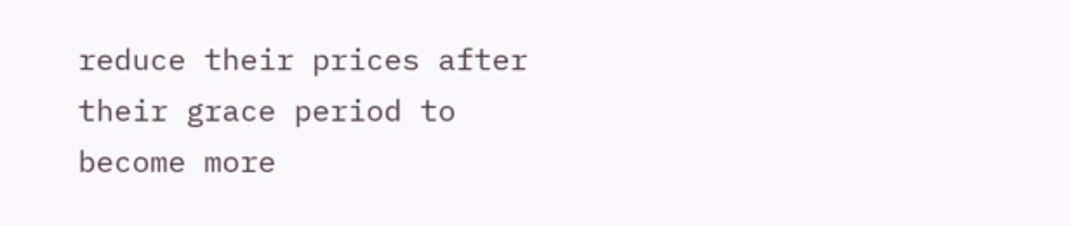reduce their prices after their grace period to become more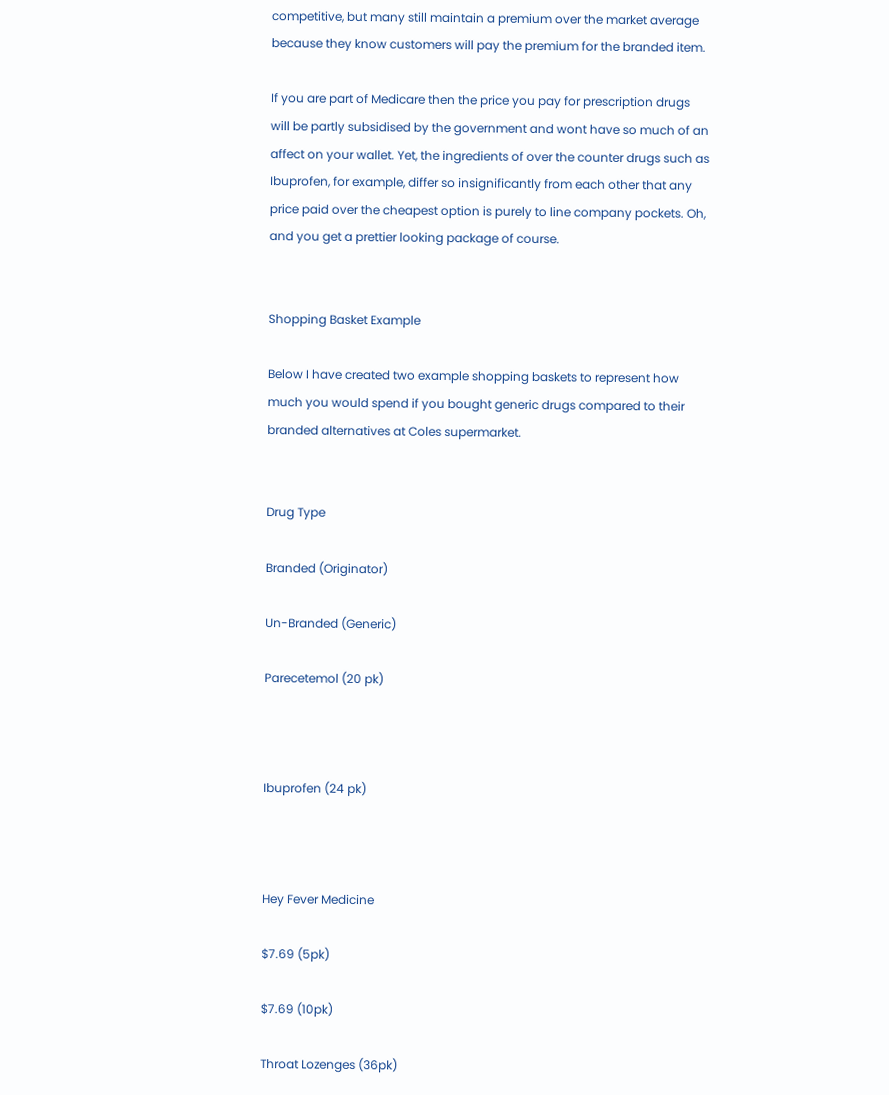competitive, but many still maintain a premium over the market average because they know customers will pay the premium for the branded item.

If you are part of Medicare then the price you pay for prescription drugs will be partly subsidised by the government and wont have so much of an affect on your wallet. Yet, the ingredients of over the counter drugs such as Ibuprofen, for example, differ so insignificantly from each other that any price paid over the cheapest option is purely to line company pockets. Oh, and you get a prettier looking package of course.


Shopping Basket Example

Below I have created two example shopping baskets to represent how much you would spend if you bought generic drugs compared to their branded alternatives at Coles supermarket.


Drug Type

Branded (Originator)

Un-Branded (Generic)

Parecetemol (20 pk)



Ibuprofen (24 pk)



Hey Fever Medicine

$7.69 (5pk)

$7.69 (10pk)

Throat Lozenges (36pk)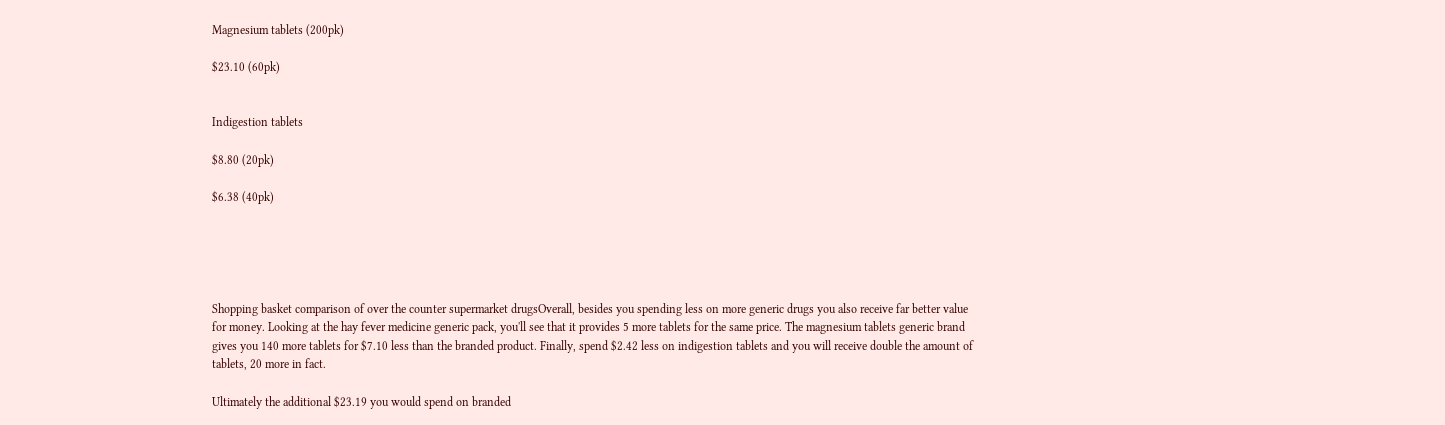Magnesium tablets (200pk)

$23.10 (60pk)


Indigestion tablets

$8.80 (20pk)

$6.38 (40pk)





Shopping basket comparison of over the counter supermarket drugsOverall, besides you spending less on more generic drugs you also receive far better value for money. Looking at the hay fever medicine generic pack, you'll see that it provides 5 more tablets for the same price. The magnesium tablets generic brand gives you 140 more tablets for $7.10 less than the branded product. Finally, spend $2.42 less on indigestion tablets and you will receive double the amount of tablets, 20 more in fact.

Ultimately the additional $23.19 you would spend on branded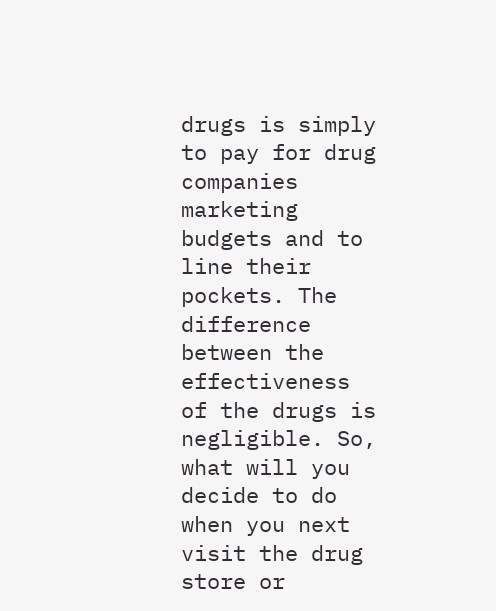drugs is simply to pay for drug companies marketing budgets and to line their pockets. The difference between the effectiveness of the drugs is negligible. So, what will you decide to do when you next visit the drug store or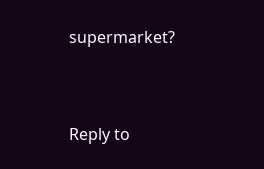supermarket?



Reply to